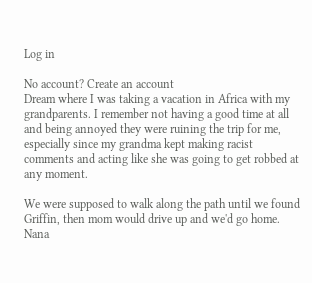Log in

No account? Create an account
Dream where I was taking a vacation in Africa with my grandparents. I remember not having a good time at all and being annoyed they were ruining the trip for me, especially since my grandma kept making racist comments and acting like she was going to get robbed at any moment.

We were supposed to walk along the path until we found Griffin, then mom would drive up and we'd go home. Nana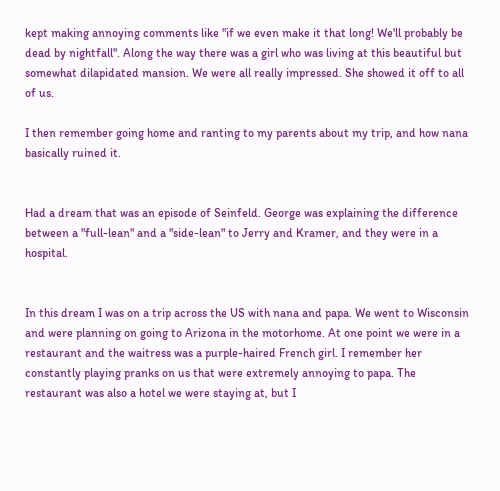kept making annoying comments like "if we even make it that long! We'll probably be dead by nightfall". Along the way there was a girl who was living at this beautiful but somewhat dilapidated mansion. We were all really impressed. She showed it off to all of us.

I then remember going home and ranting to my parents about my trip, and how nana basically ruined it.


Had a dream that was an episode of Seinfeld. George was explaining the difference between a "full-lean" and a "side-lean" to Jerry and Kramer, and they were in a hospital.


In this dream I was on a trip across the US with nana and papa. We went to Wisconsin and were planning on going to Arizona in the motorhome. At one point we were in a restaurant and the waitress was a purple-haired French girl. I remember her constantly playing pranks on us that were extremely annoying to papa. The restaurant was also a hotel we were staying at, but I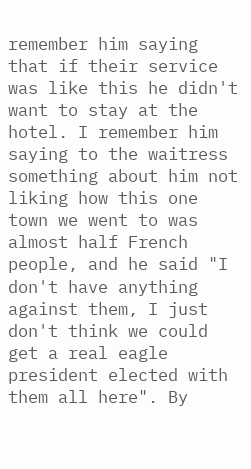remember him saying that if their service was like this he didn't want to stay at the hotel. I remember him saying to the waitress something about him not liking how this one town we went to was almost half French people, and he said "I don't have anything against them, I just don't think we could get a real eagle president elected with them all here". By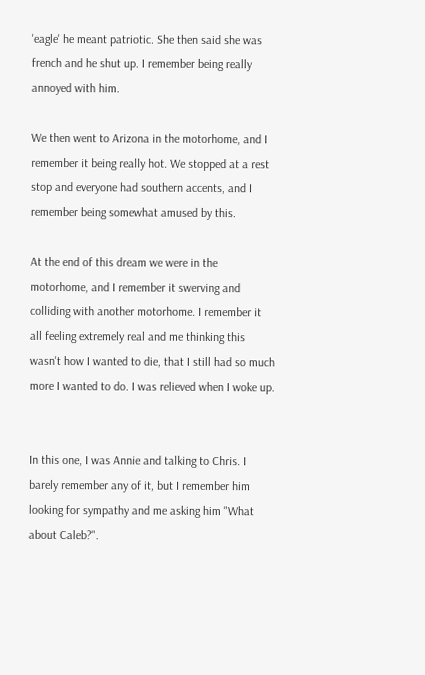'eagle' he meant patriotic. She then said she was french and he shut up. I remember being really annoyed with him.

We then went to Arizona in the motorhome, and I remember it being really hot. We stopped at a rest stop and everyone had southern accents, and I remember being somewhat amused by this.

At the end of this dream we were in the motorhome, and I remember it swerving and colliding with another motorhome. I remember it all feeling extremely real and me thinking this wasn't how I wanted to die, that I still had so much more I wanted to do. I was relieved when I woke up.


In this one, I was Annie and talking to Chris. I barely remember any of it, but I remember him looking for sympathy and me asking him "What about Caleb?".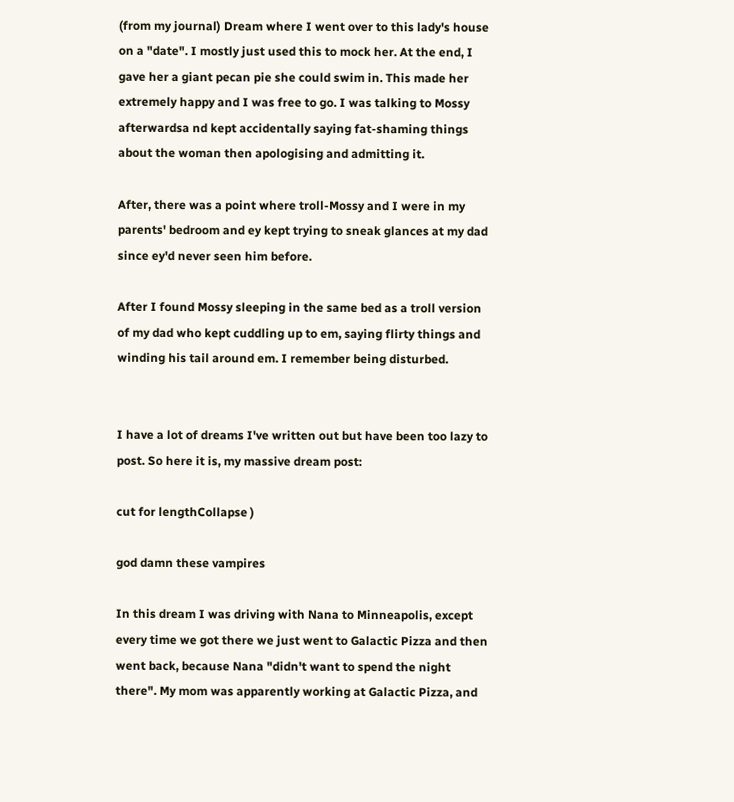(from my journal) Dream where I went over to this lady's house on a "date". I mostly just used this to mock her. At the end, I gave her a giant pecan pie she could swim in. This made her extremely happy and I was free to go. I was talking to Mossy afterwardsa nd kept accidentally saying fat-shaming things about the woman then apologising and admitting it.

After, there was a point where troll-Mossy and I were in my parents' bedroom and ey kept trying to sneak glances at my dad since ey'd never seen him before.

After I found Mossy sleeping in the same bed as a troll version of my dad who kept cuddling up to em, saying flirty things and winding his tail around em. I remember being disturbed.


I have a lot of dreams I've written out but have been too lazy to post. So here it is, my massive dream post:

cut for lengthCollapse )

god damn these vampires

In this dream I was driving with Nana to Minneapolis, except every time we got there we just went to Galactic Pizza and then went back, because Nana "didn't want to spend the night there". My mom was apparently working at Galactic Pizza, and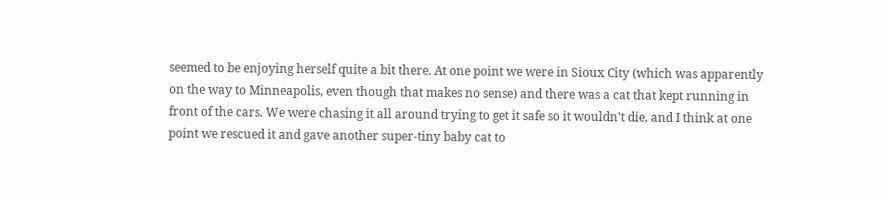seemed to be enjoying herself quite a bit there. At one point we were in Sioux City (which was apparently on the way to Minneapolis, even though that makes no sense) and there was a cat that kept running in front of the cars. We were chasing it all around trying to get it safe so it wouldn't die, and I think at one point we rescued it and gave another super-tiny baby cat to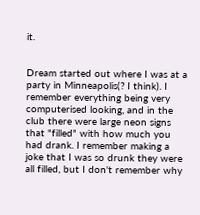it.


Dream started out where I was at a party in Minneapolis(? I think). I remember everything being very computerised looking, and in the club there were large neon signs that "filled" with how much you had drank. I remember making a joke that I was so drunk they were all filled, but I don't remember why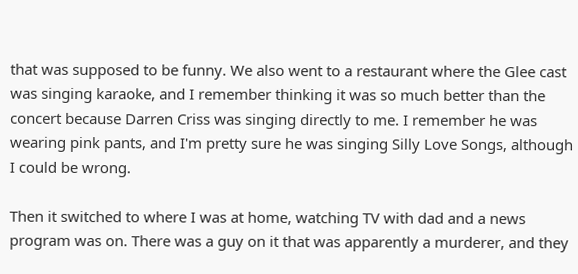that was supposed to be funny. We also went to a restaurant where the Glee cast was singing karaoke, and I remember thinking it was so much better than the concert because Darren Criss was singing directly to me. I remember he was wearing pink pants, and I'm pretty sure he was singing Silly Love Songs, although I could be wrong.

Then it switched to where I was at home, watching TV with dad and a news program was on. There was a guy on it that was apparently a murderer, and they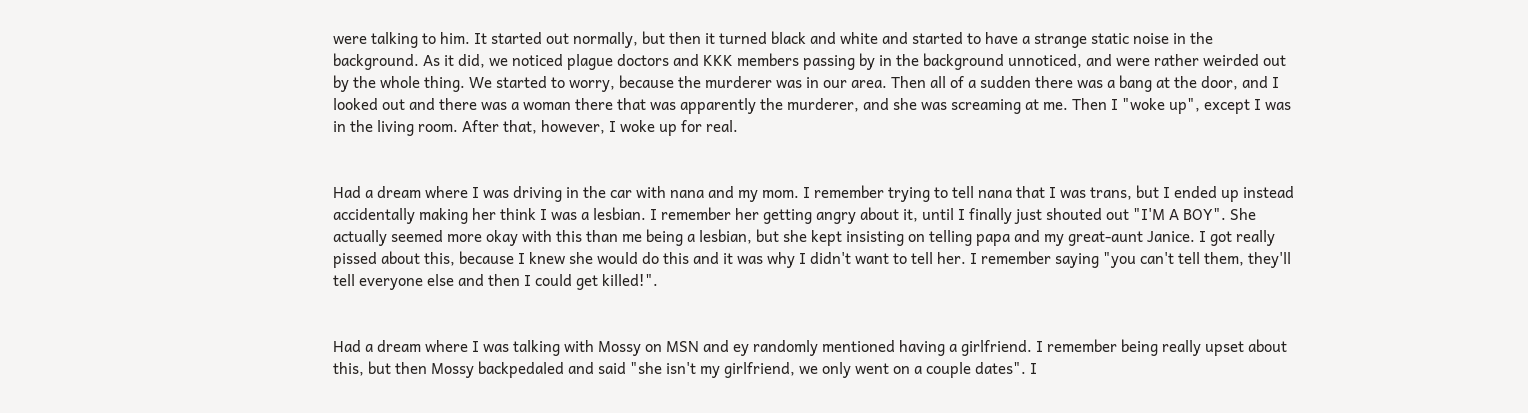were talking to him. It started out normally, but then it turned black and white and started to have a strange static noise in the background. As it did, we noticed plague doctors and KKK members passing by in the background unnoticed, and were rather weirded out by the whole thing. We started to worry, because the murderer was in our area. Then all of a sudden there was a bang at the door, and I looked out and there was a woman there that was apparently the murderer, and she was screaming at me. Then I "woke up", except I was in the living room. After that, however, I woke up for real.


Had a dream where I was driving in the car with nana and my mom. I remember trying to tell nana that I was trans, but I ended up instead accidentally making her think I was a lesbian. I remember her getting angry about it, until I finally just shouted out "I'M A BOY". She actually seemed more okay with this than me being a lesbian, but she kept insisting on telling papa and my great-aunt Janice. I got really pissed about this, because I knew she would do this and it was why I didn't want to tell her. I remember saying "you can't tell them, they'll tell everyone else and then I could get killed!".


Had a dream where I was talking with Mossy on MSN and ey randomly mentioned having a girlfriend. I remember being really upset about this, but then Mossy backpedaled and said "she isn't my girlfriend, we only went on a couple dates". I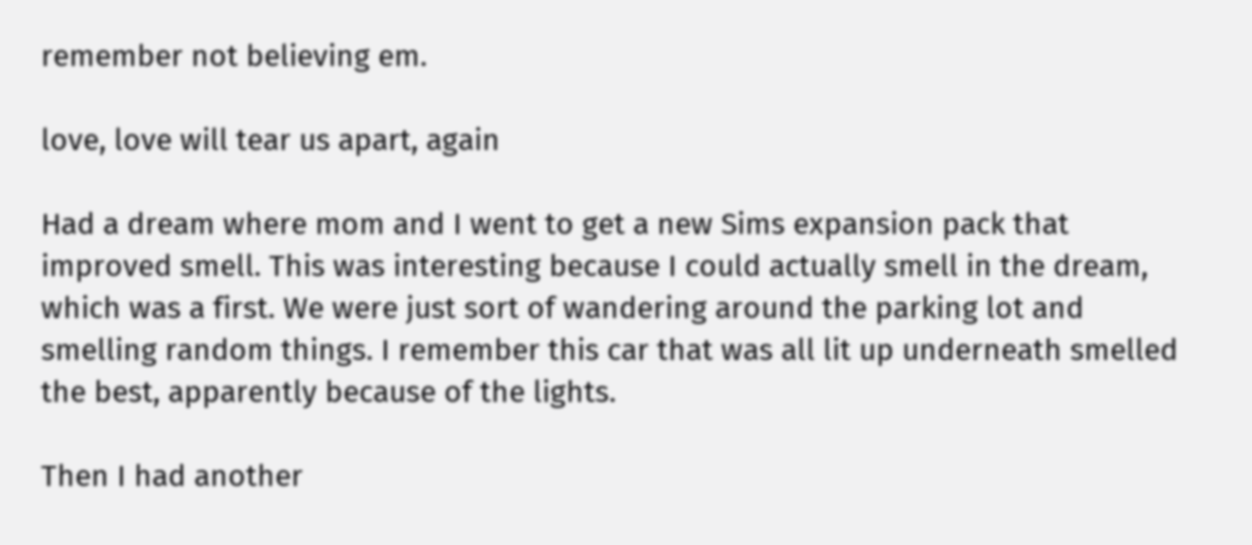remember not believing em.

love, love will tear us apart, again

Had a dream where mom and I went to get a new Sims expansion pack that improved smell. This was interesting because I could actually smell in the dream, which was a first. We were just sort of wandering around the parking lot and smelling random things. I remember this car that was all lit up underneath smelled the best, apparently because of the lights.

Then I had another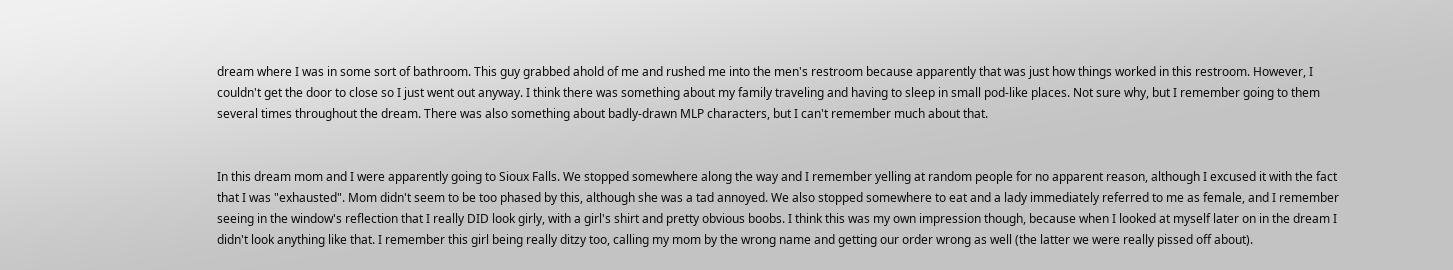dream where I was in some sort of bathroom. This guy grabbed ahold of me and rushed me into the men's restroom because apparently that was just how things worked in this restroom. However, I couldn't get the door to close so I just went out anyway. I think there was something about my family traveling and having to sleep in small pod-like places. Not sure why, but I remember going to them several times throughout the dream. There was also something about badly-drawn MLP characters, but I can't remember much about that.


In this dream mom and I were apparently going to Sioux Falls. We stopped somewhere along the way and I remember yelling at random people for no apparent reason, although I excused it with the fact that I was "exhausted". Mom didn't seem to be too phased by this, although she was a tad annoyed. We also stopped somewhere to eat and a lady immediately referred to me as female, and I remember seeing in the window's reflection that I really DID look girly, with a girl's shirt and pretty obvious boobs. I think this was my own impression though, because when I looked at myself later on in the dream I didn't look anything like that. I remember this girl being really ditzy too, calling my mom by the wrong name and getting our order wrong as well (the latter we were really pissed off about).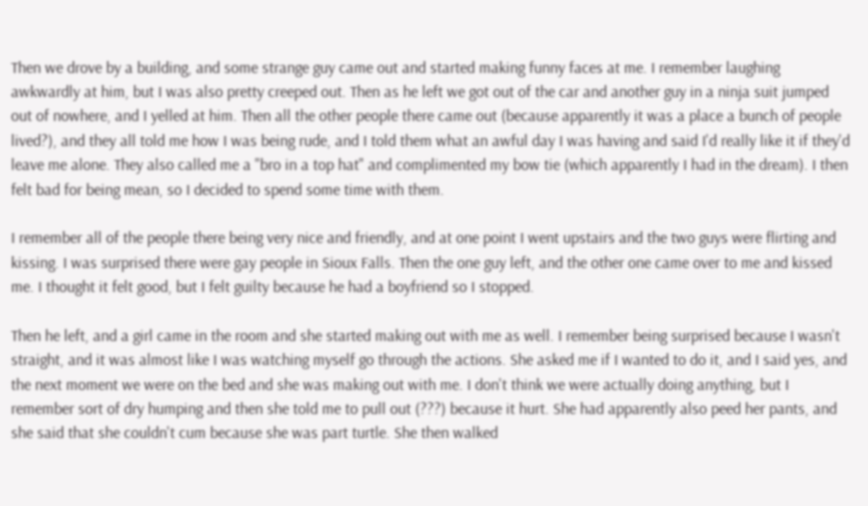Then we drove by a building, and some strange guy came out and started making funny faces at me. I remember laughing awkwardly at him, but I was also pretty creeped out. Then as he left we got out of the car and another guy in a ninja suit jumped out of nowhere, and I yelled at him. Then all the other people there came out (because apparently it was a place a bunch of people lived?), and they all told me how I was being rude, and I told them what an awful day I was having and said I'd really like it if they'd leave me alone. They also called me a "bro in a top hat" and complimented my bow tie (which apparently I had in the dream). I then felt bad for being mean, so I decided to spend some time with them.

I remember all of the people there being very nice and friendly, and at one point I went upstairs and the two guys were flirting and kissing. I was surprised there were gay people in Sioux Falls. Then the one guy left, and the other one came over to me and kissed me. I thought it felt good, but I felt guilty because he had a boyfriend so I stopped.

Then he left, and a girl came in the room and she started making out with me as well. I remember being surprised because I wasn't straight, and it was almost like I was watching myself go through the actions. She asked me if I wanted to do it, and I said yes, and the next moment we were on the bed and she was making out with me. I don't think we were actually doing anything, but I remember sort of dry humping and then she told me to pull out (???) because it hurt. She had apparently also peed her pants, and she said that she couldn't cum because she was part turtle. She then walked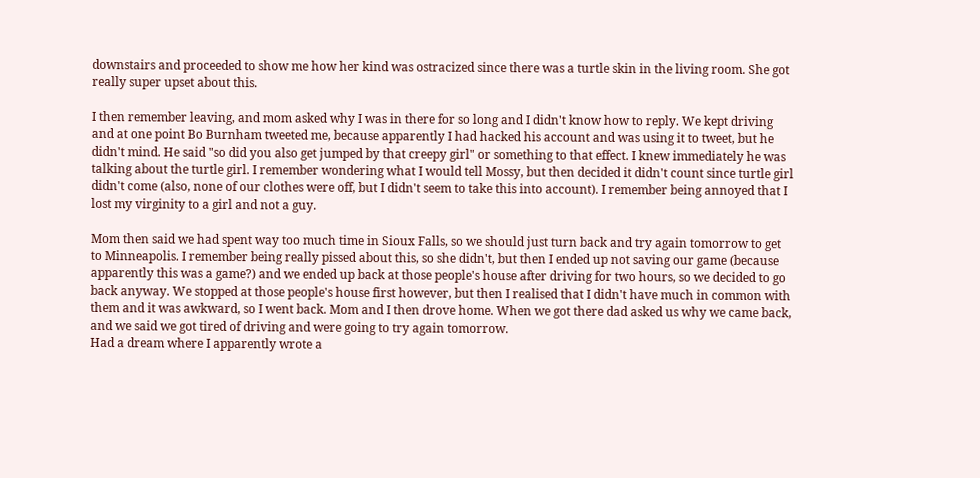downstairs and proceeded to show me how her kind was ostracized since there was a turtle skin in the living room. She got really super upset about this.

I then remember leaving, and mom asked why I was in there for so long and I didn't know how to reply. We kept driving and at one point Bo Burnham tweeted me, because apparently I had hacked his account and was using it to tweet, but he didn't mind. He said "so did you also get jumped by that creepy girl" or something to that effect. I knew immediately he was talking about the turtle girl. I remember wondering what I would tell Mossy, but then decided it didn't count since turtle girl didn't come (also, none of our clothes were off, but I didn't seem to take this into account). I remember being annoyed that I lost my virginity to a girl and not a guy.

Mom then said we had spent way too much time in Sioux Falls, so we should just turn back and try again tomorrow to get to Minneapolis. I remember being really pissed about this, so she didn't, but then I ended up not saving our game (because apparently this was a game?) and we ended up back at those people's house after driving for two hours, so we decided to go back anyway. We stopped at those people's house first however, but then I realised that I didn't have much in common with them and it was awkward, so I went back. Mom and I then drove home. When we got there dad asked us why we came back, and we said we got tired of driving and were going to try again tomorrow.
Had a dream where I apparently wrote a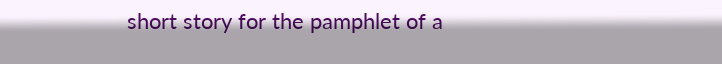short story for the pamphlet of a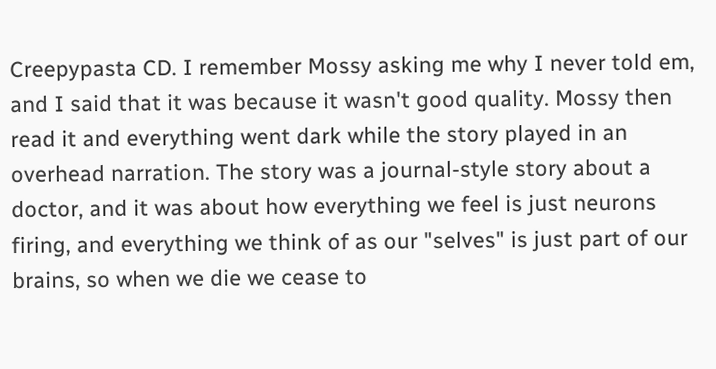Creepypasta CD. I remember Mossy asking me why I never told em, and I said that it was because it wasn't good quality. Mossy then read it and everything went dark while the story played in an overhead narration. The story was a journal-style story about a doctor, and it was about how everything we feel is just neurons firing, and everything we think of as our "selves" is just part of our brains, so when we die we cease to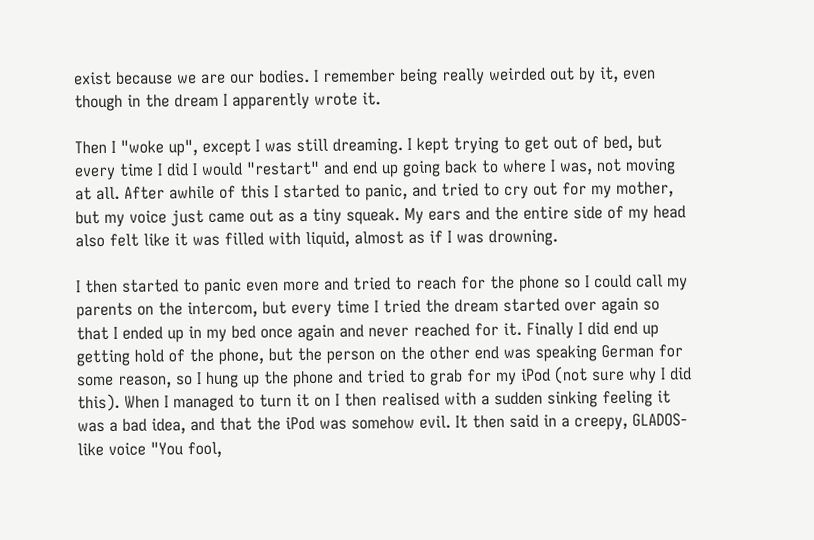exist because we are our bodies. I remember being really weirded out by it, even though in the dream I apparently wrote it.

Then I "woke up", except I was still dreaming. I kept trying to get out of bed, but every time I did I would "restart" and end up going back to where I was, not moving at all. After awhile of this I started to panic, and tried to cry out for my mother, but my voice just came out as a tiny squeak. My ears and the entire side of my head also felt like it was filled with liquid, almost as if I was drowning.

I then started to panic even more and tried to reach for the phone so I could call my parents on the intercom, but every time I tried the dream started over again so that I ended up in my bed once again and never reached for it. Finally I did end up getting hold of the phone, but the person on the other end was speaking German for some reason, so I hung up the phone and tried to grab for my iPod (not sure why I did this). When I managed to turn it on I then realised with a sudden sinking feeling it was a bad idea, and that the iPod was somehow evil. It then said in a creepy, GLADOS-like voice "You fool,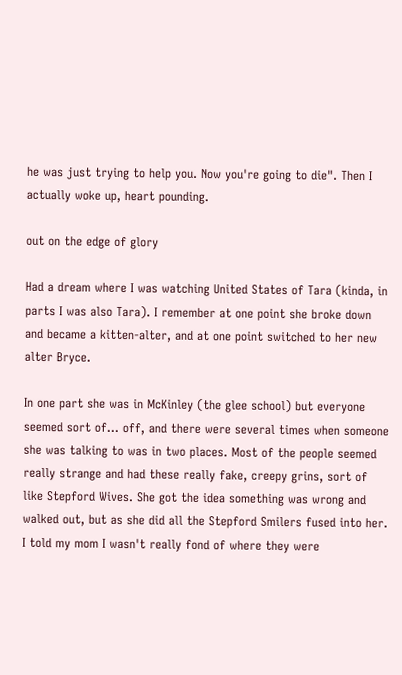he was just trying to help you. Now you're going to die". Then I actually woke up, heart pounding.

out on the edge of glory

Had a dream where I was watching United States of Tara (kinda, in parts I was also Tara). I remember at one point she broke down and became a kitten-alter, and at one point switched to her new alter Bryce.

In one part she was in McKinley (the glee school) but everyone seemed sort of... off, and there were several times when someone she was talking to was in two places. Most of the people seemed really strange and had these really fake, creepy grins, sort of like Stepford Wives. She got the idea something was wrong and walked out, but as she did all the Stepford Smilers fused into her. I told my mom I wasn't really fond of where they were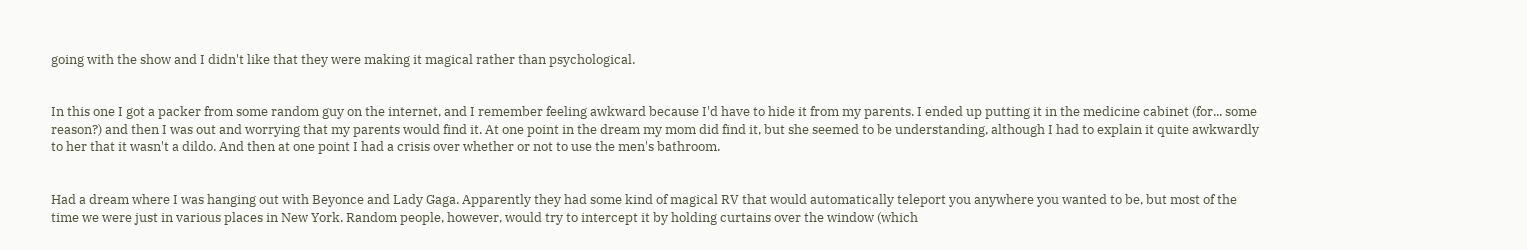going with the show and I didn't like that they were making it magical rather than psychological.


In this one I got a packer from some random guy on the internet, and I remember feeling awkward because I'd have to hide it from my parents. I ended up putting it in the medicine cabinet (for... some reason?) and then I was out and worrying that my parents would find it. At one point in the dream my mom did find it, but she seemed to be understanding, although I had to explain it quite awkwardly to her that it wasn't a dildo. And then at one point I had a crisis over whether or not to use the men's bathroom.


Had a dream where I was hanging out with Beyonce and Lady Gaga. Apparently they had some kind of magical RV that would automatically teleport you anywhere you wanted to be, but most of the time we were just in various places in New York. Random people, however, would try to intercept it by holding curtains over the window (which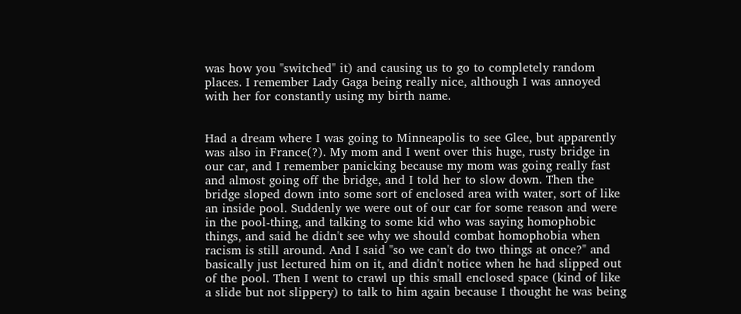was how you "switched" it) and causing us to go to completely random places. I remember Lady Gaga being really nice, although I was annoyed with her for constantly using my birth name.


Had a dream where I was going to Minneapolis to see Glee, but apparently was also in France(?). My mom and I went over this huge, rusty bridge in our car, and I remember panicking because my mom was going really fast and almost going off the bridge, and I told her to slow down. Then the bridge sloped down into some sort of enclosed area with water, sort of like an inside pool. Suddenly we were out of our car for some reason and were in the pool-thing, and talking to some kid who was saying homophobic things, and said he didn't see why we should combat homophobia when racism is still around. And I said "so we can't do two things at once?" and basically just lectured him on it, and didn't notice when he had slipped out of the pool. Then I went to crawl up this small enclosed space (kind of like a slide but not slippery) to talk to him again because I thought he was being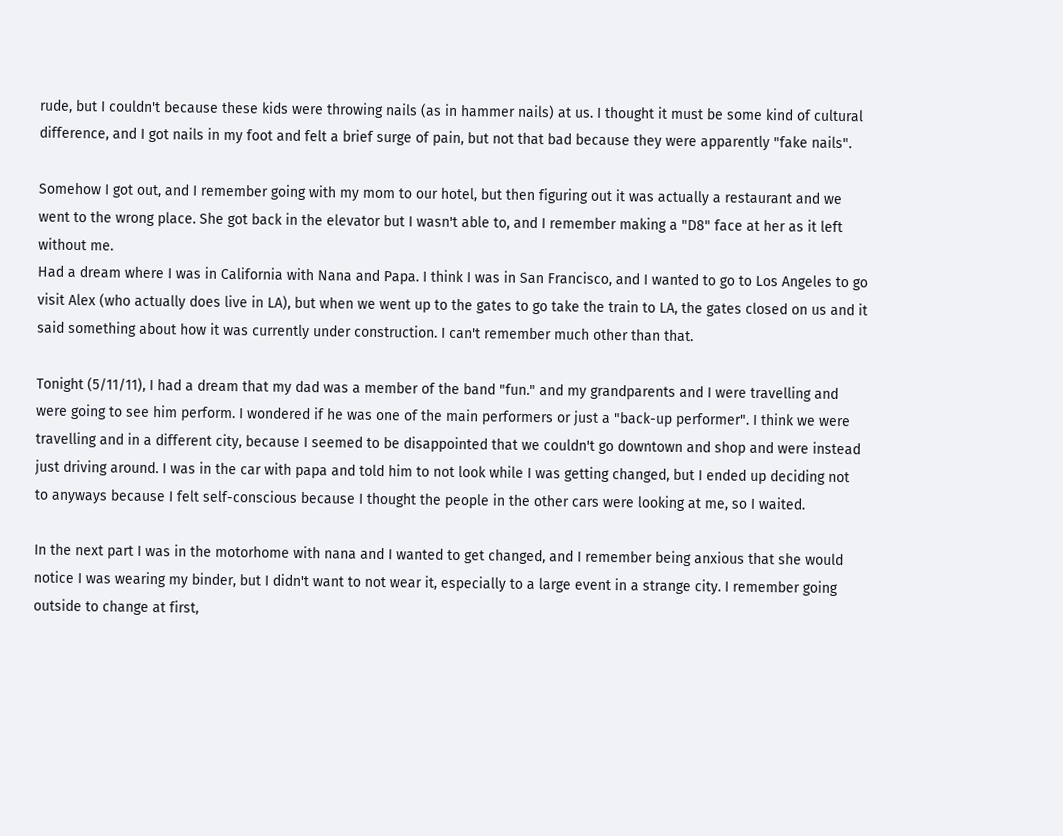rude, but I couldn't because these kids were throwing nails (as in hammer nails) at us. I thought it must be some kind of cultural difference, and I got nails in my foot and felt a brief surge of pain, but not that bad because they were apparently "fake nails".

Somehow I got out, and I remember going with my mom to our hotel, but then figuring out it was actually a restaurant and we went to the wrong place. She got back in the elevator but I wasn't able to, and I remember making a "D8" face at her as it left without me.
Had a dream where I was in California with Nana and Papa. I think I was in San Francisco, and I wanted to go to Los Angeles to go visit Alex (who actually does live in LA), but when we went up to the gates to go take the train to LA, the gates closed on us and it said something about how it was currently under construction. I can't remember much other than that.

Tonight (5/11/11), I had a dream that my dad was a member of the band "fun." and my grandparents and I were travelling and were going to see him perform. I wondered if he was one of the main performers or just a "back-up performer". I think we were travelling and in a different city, because I seemed to be disappointed that we couldn't go downtown and shop and were instead just driving around. I was in the car with papa and told him to not look while I was getting changed, but I ended up deciding not to anyways because I felt self-conscious because I thought the people in the other cars were looking at me, so I waited.

In the next part I was in the motorhome with nana and I wanted to get changed, and I remember being anxious that she would notice I was wearing my binder, but I didn't want to not wear it, especially to a large event in a strange city. I remember going outside to change at first,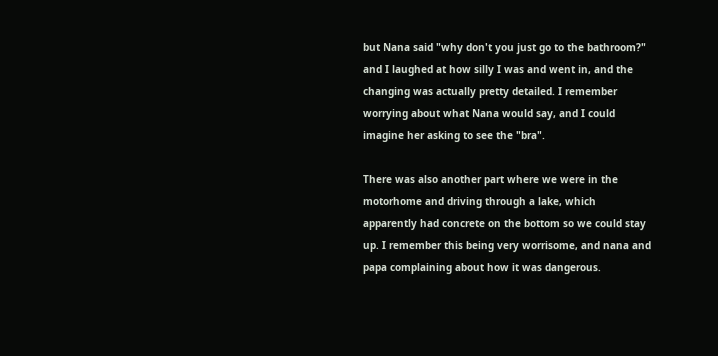but Nana said "why don't you just go to the bathroom?" and I laughed at how silly I was and went in, and the changing was actually pretty detailed. I remember worrying about what Nana would say, and I could imagine her asking to see the "bra".

There was also another part where we were in the motorhome and driving through a lake, which apparently had concrete on the bottom so we could stay up. I remember this being very worrisome, and nana and papa complaining about how it was dangerous.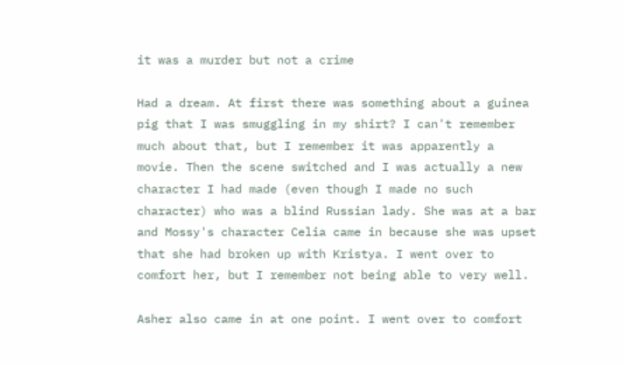it was a murder but not a crime

Had a dream. At first there was something about a guinea pig that I was smuggling in my shirt? I can't remember much about that, but I remember it was apparently a movie. Then the scene switched and I was actually a new character I had made (even though I made no such character) who was a blind Russian lady. She was at a bar and Mossy's character Celia came in because she was upset that she had broken up with Kristya. I went over to comfort her, but I remember not being able to very well.

Asher also came in at one point. I went over to comfort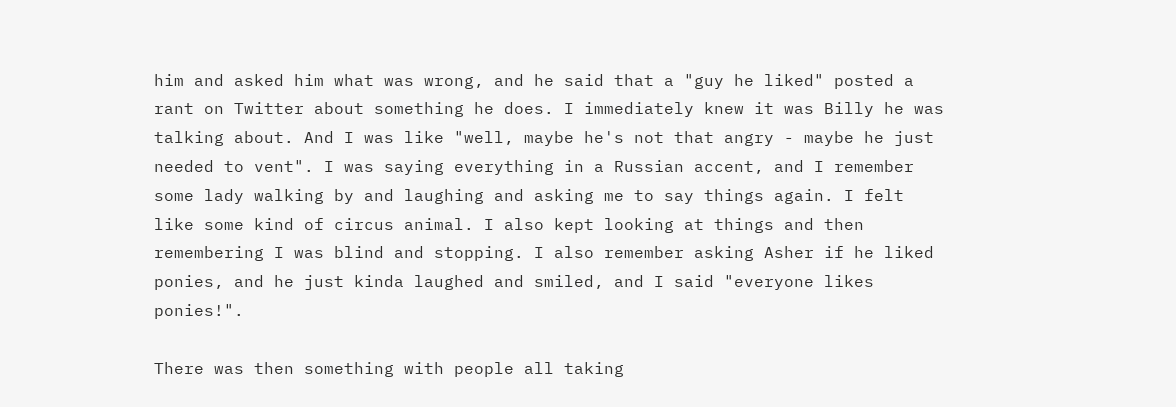him and asked him what was wrong, and he said that a "guy he liked" posted a rant on Twitter about something he does. I immediately knew it was Billy he was talking about. And I was like "well, maybe he's not that angry - maybe he just needed to vent". I was saying everything in a Russian accent, and I remember some lady walking by and laughing and asking me to say things again. I felt like some kind of circus animal. I also kept looking at things and then remembering I was blind and stopping. I also remember asking Asher if he liked ponies, and he just kinda laughed and smiled, and I said "everyone likes ponies!".

There was then something with people all taking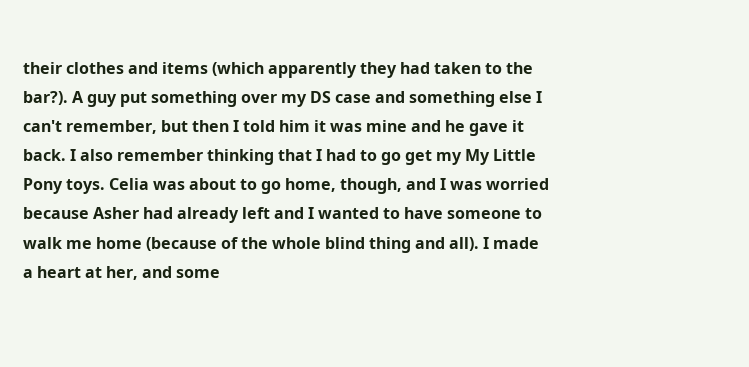their clothes and items (which apparently they had taken to the bar?). A guy put something over my DS case and something else I can't remember, but then I told him it was mine and he gave it back. I also remember thinking that I had to go get my My Little Pony toys. Celia was about to go home, though, and I was worried because Asher had already left and I wanted to have someone to walk me home (because of the whole blind thing and all). I made a heart at her, and some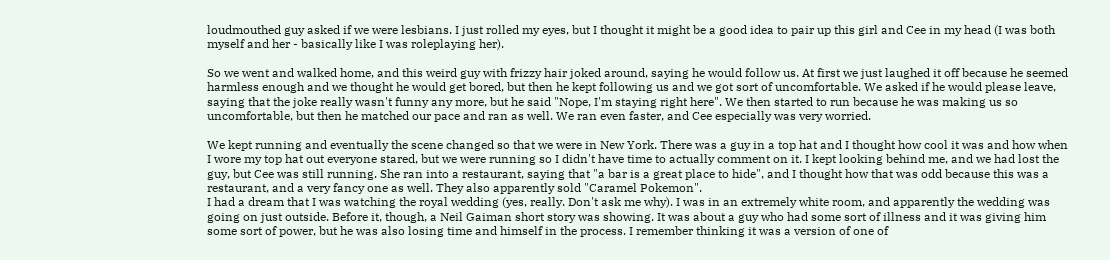loudmouthed guy asked if we were lesbians. I just rolled my eyes, but I thought it might be a good idea to pair up this girl and Cee in my head (I was both myself and her - basically like I was roleplaying her).

So we went and walked home, and this weird guy with frizzy hair joked around, saying he would follow us. At first we just laughed it off because he seemed harmless enough and we thought he would get bored, but then he kept following us and we got sort of uncomfortable. We asked if he would please leave, saying that the joke really wasn't funny any more, but he said "Nope, I'm staying right here". We then started to run because he was making us so uncomfortable, but then he matched our pace and ran as well. We ran even faster, and Cee especially was very worried.

We kept running and eventually the scene changed so that we were in New York. There was a guy in a top hat and I thought how cool it was and how when I wore my top hat out everyone stared, but we were running so I didn't have time to actually comment on it. I kept looking behind me, and we had lost the guy, but Cee was still running. She ran into a restaurant, saying that "a bar is a great place to hide", and I thought how that was odd because this was a restaurant, and a very fancy one as well. They also apparently sold "Caramel Pokemon".
I had a dream that I was watching the royal wedding (yes, really. Don't ask me why). I was in an extremely white room, and apparently the wedding was going on just outside. Before it, though, a Neil Gaiman short story was showing. It was about a guy who had some sort of illness and it was giving him some sort of power, but he was also losing time and himself in the process. I remember thinking it was a version of one of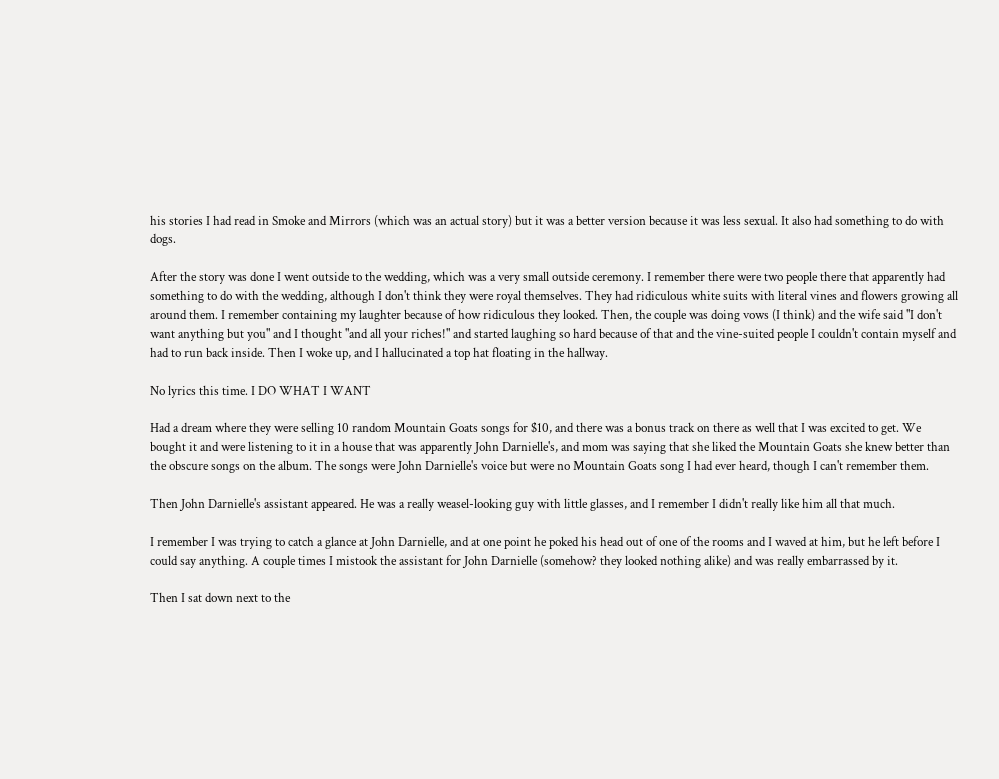his stories I had read in Smoke and Mirrors (which was an actual story) but it was a better version because it was less sexual. It also had something to do with dogs.

After the story was done I went outside to the wedding, which was a very small outside ceremony. I remember there were two people there that apparently had something to do with the wedding, although I don't think they were royal themselves. They had ridiculous white suits with literal vines and flowers growing all around them. I remember containing my laughter because of how ridiculous they looked. Then, the couple was doing vows (I think) and the wife said "I don't want anything but you" and I thought "and all your riches!" and started laughing so hard because of that and the vine-suited people I couldn't contain myself and had to run back inside. Then I woke up, and I hallucinated a top hat floating in the hallway.

No lyrics this time. I DO WHAT I WANT

Had a dream where they were selling 10 random Mountain Goats songs for $10, and there was a bonus track on there as well that I was excited to get. We bought it and were listening to it in a house that was apparently John Darnielle's, and mom was saying that she liked the Mountain Goats she knew better than the obscure songs on the album. The songs were John Darnielle's voice but were no Mountain Goats song I had ever heard, though I can't remember them.

Then John Darnielle's assistant appeared. He was a really weasel-looking guy with little glasses, and I remember I didn't really like him all that much.

I remember I was trying to catch a glance at John Darnielle, and at one point he poked his head out of one of the rooms and I waved at him, but he left before I could say anything. A couple times I mistook the assistant for John Darnielle (somehow? they looked nothing alike) and was really embarrassed by it.

Then I sat down next to the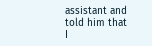assistant and told him that I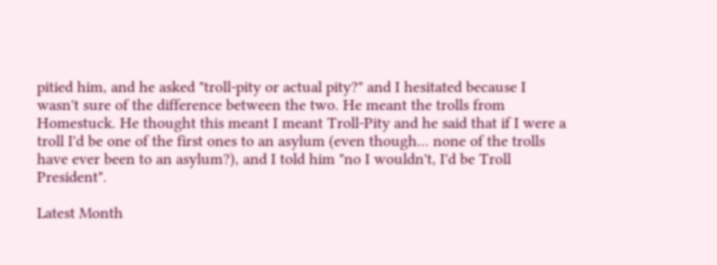pitied him, and he asked "troll-pity or actual pity?" and I hesitated because I wasn't sure of the difference between the two. He meant the trolls from Homestuck. He thought this meant I meant Troll-Pity and he said that if I were a troll I'd be one of the first ones to an asylum (even though... none of the trolls have ever been to an asylum?), and I told him "no I wouldn't, I'd be Troll President".

Latest Month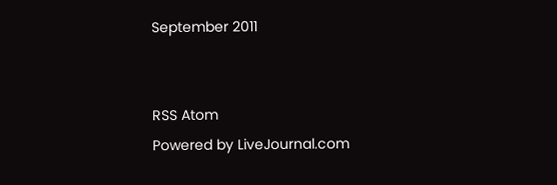September 2011


RSS Atom
Powered by LiveJournal.com